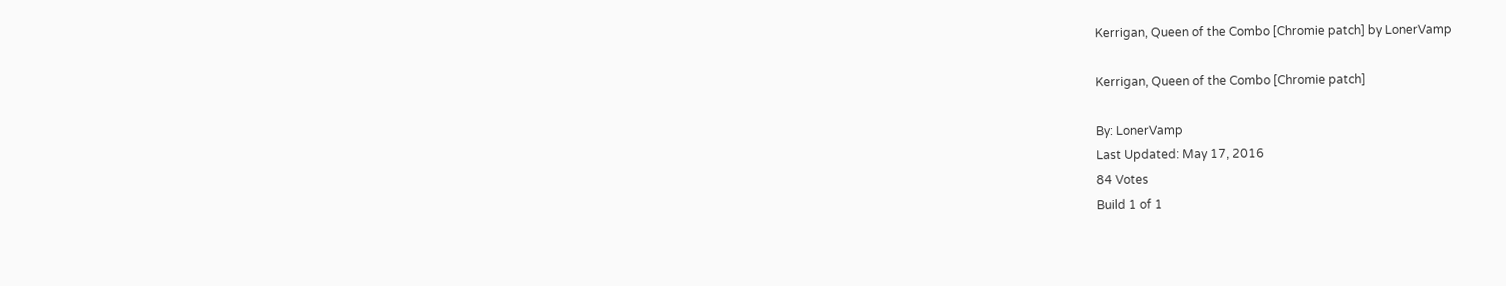Kerrigan, Queen of the Combo [Chromie patch] by LonerVamp

Kerrigan, Queen of the Combo [Chromie patch]

By: LonerVamp
Last Updated: May 17, 2016
84 Votes
Build 1 of 1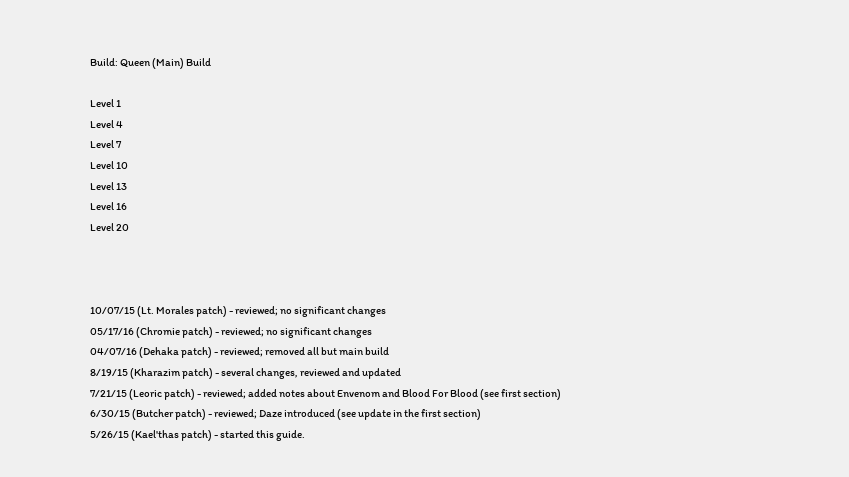Build: Queen (Main) Build

Level 1
Level 4
Level 7
Level 10
Level 13
Level 16
Level 20



10/07/15 (Lt. Morales patch) - reviewed; no significant changes
05/17/16 (Chromie patch) - reviewed; no significant changes
04/07/16 (Dehaka patch) - reviewed; removed all but main build
8/19/15 (Kharazim patch) - several changes, reviewed and updated
7/21/15 (Leoric patch) - reviewed; added notes about Envenom and Blood For Blood (see first section)
6/30/15 (Butcher patch) - reviewed; Daze introduced (see update in the first section)
5/26/15 (Kael'thas patch) - started this guide.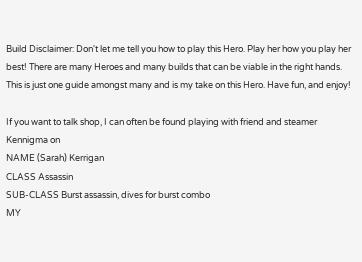Build Disclaimer: Don't let me tell you how to play this Hero. Play her how you play her best! There are many Heroes and many builds that can be viable in the right hands. This is just one guide amongst many and is my take on this Hero. Have fun, and enjoy!

If you want to talk shop, I can often be found playing with friend and steamer Kennigma on
NAME (Sarah) Kerrigan
CLASS Assassin
SUB-CLASS Burst assassin, dives for burst combo
MY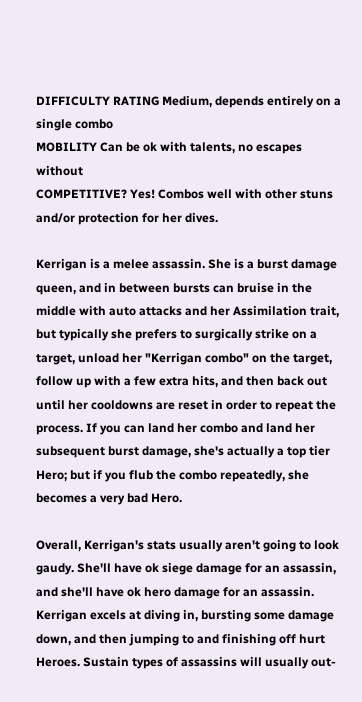DIFFICULTY RATING Medium, depends entirely on a single combo
MOBILITY Can be ok with talents, no escapes without
COMPETITIVE? Yes! Combos well with other stuns and/or protection for her dives.

Kerrigan is a melee assassin. She is a burst damage queen, and in between bursts can bruise in the middle with auto attacks and her Assimilation trait, but typically she prefers to surgically strike on a target, unload her "Kerrigan combo" on the target, follow up with a few extra hits, and then back out until her cooldowns are reset in order to repeat the process. If you can land her combo and land her subsequent burst damage, she's actually a top tier Hero; but if you flub the combo repeatedly, she becomes a very bad Hero.

Overall, Kerrigan's stats usually aren't going to look gaudy. She'll have ok siege damage for an assassin, and she'll have ok hero damage for an assassin. Kerrigan excels at diving in, bursting some damage down, and then jumping to and finishing off hurt Heroes. Sustain types of assassins will usually out-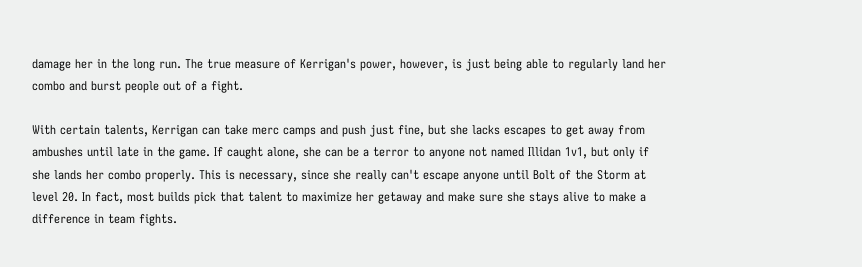damage her in the long run. The true measure of Kerrigan's power, however, is just being able to regularly land her combo and burst people out of a fight.

With certain talents, Kerrigan can take merc camps and push just fine, but she lacks escapes to get away from ambushes until late in the game. If caught alone, she can be a terror to anyone not named Illidan 1v1, but only if she lands her combo properly. This is necessary, since she really can't escape anyone until Bolt of the Storm at level 20. In fact, most builds pick that talent to maximize her getaway and make sure she stays alive to make a difference in team fights.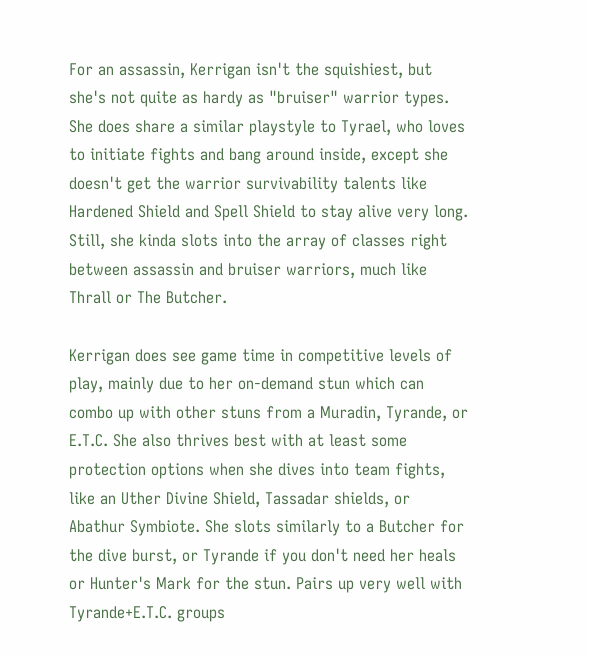For an assassin, Kerrigan isn't the squishiest, but she's not quite as hardy as "bruiser" warrior types. She does share a similar playstyle to Tyrael, who loves to initiate fights and bang around inside, except she doesn't get the warrior survivability talents like Hardened Shield and Spell Shield to stay alive very long. Still, she kinda slots into the array of classes right between assassin and bruiser warriors, much like Thrall or The Butcher.

Kerrigan does see game time in competitive levels of play, mainly due to her on-demand stun which can combo up with other stuns from a Muradin, Tyrande, or E.T.C. She also thrives best with at least some protection options when she dives into team fights, like an Uther Divine Shield, Tassadar shields, or Abathur Symbiote. She slots similarly to a Butcher for the dive burst, or Tyrande if you don't need her heals or Hunter's Mark for the stun. Pairs up very well with Tyrande+E.T.C. groups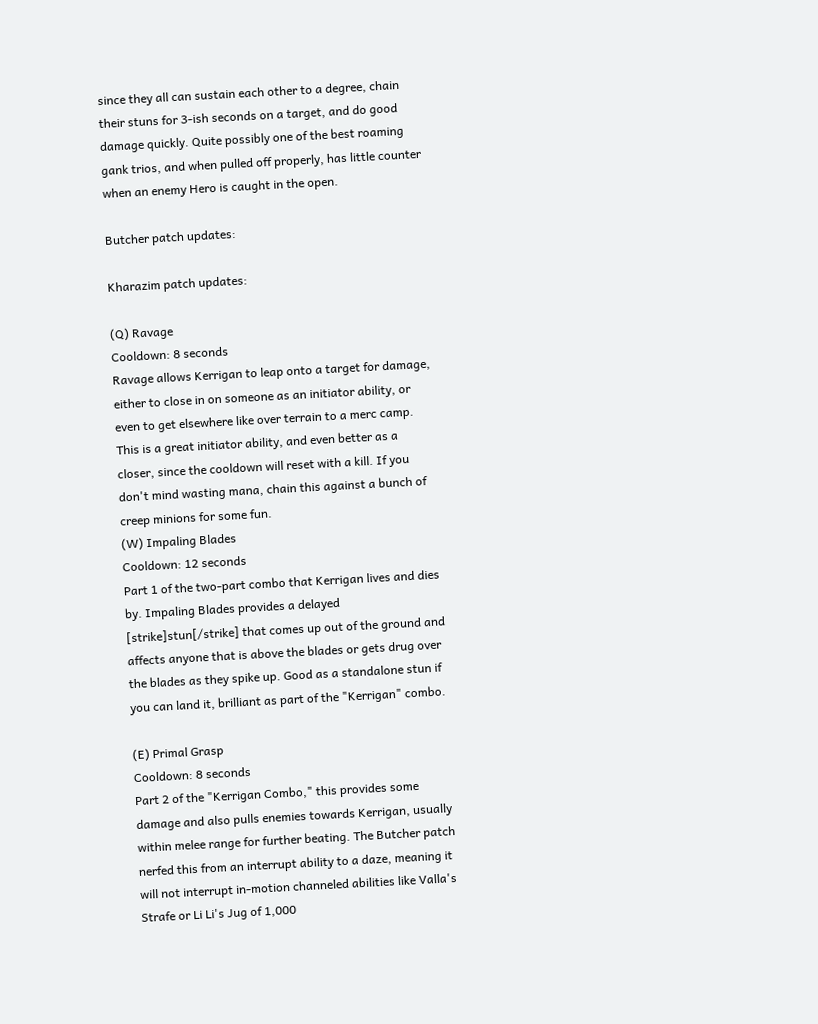since they all can sustain each other to a degree, chain their stuns for 3-ish seconds on a target, and do good damage quickly. Quite possibly one of the best roaming gank trios, and when pulled off properly, has little counter when an enemy Hero is caught in the open.

Butcher patch updates:

Kharazim patch updates:

(Q) Ravage
Cooldown: 8 seconds
Ravage allows Kerrigan to leap onto a target for damage, either to close in on someone as an initiator ability, or even to get elsewhere like over terrain to a merc camp. This is a great initiator ability, and even better as a closer, since the cooldown will reset with a kill. If you don't mind wasting mana, chain this against a bunch of creep minions for some fun.
(W) Impaling Blades
Cooldown: 12 seconds
Part 1 of the two-part combo that Kerrigan lives and dies by. Impaling Blades provides a delayed [strike]stun[/strike] that comes up out of the ground and affects anyone that is above the blades or gets drug over the blades as they spike up. Good as a standalone stun if you can land it, brilliant as part of the "Kerrigan" combo.

(E) Primal Grasp
Cooldown: 8 seconds
Part 2 of the "Kerrigan Combo," this provides some damage and also pulls enemies towards Kerrigan, usually within melee range for further beating. The Butcher patch nerfed this from an interrupt ability to a daze, meaning it will not interrupt in-motion channeled abilities like Valla's Strafe or Li Li's Jug of 1,000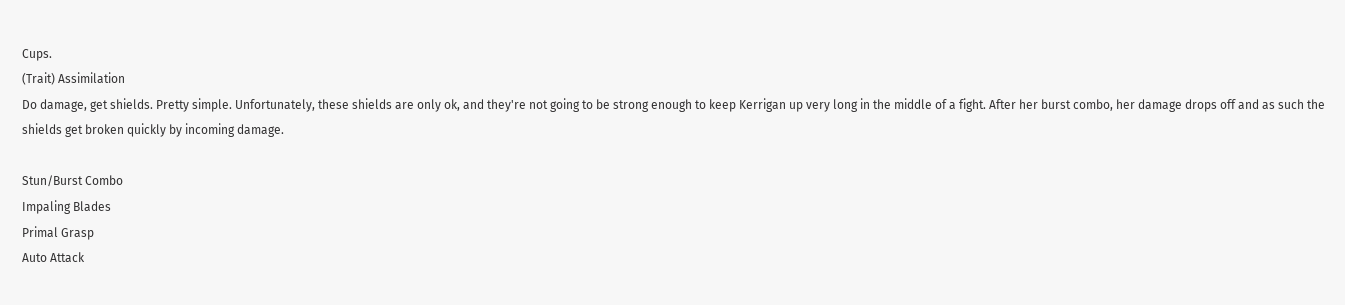Cups.
(Trait) Assimilation
Do damage, get shields. Pretty simple. Unfortunately, these shields are only ok, and they're not going to be strong enough to keep Kerrigan up very long in the middle of a fight. After her burst combo, her damage drops off and as such the shields get broken quickly by incoming damage.

Stun/Burst Combo
Impaling Blades
Primal Grasp
Auto Attack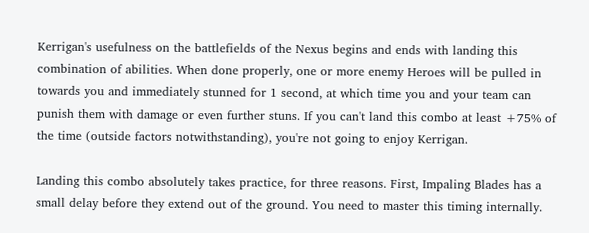Kerrigan's usefulness on the battlefields of the Nexus begins and ends with landing this combination of abilities. When done properly, one or more enemy Heroes will be pulled in towards you and immediately stunned for 1 second, at which time you and your team can punish them with damage or even further stuns. If you can't land this combo at least +75% of the time (outside factors notwithstanding), you're not going to enjoy Kerrigan.

Landing this combo absolutely takes practice, for three reasons. First, Impaling Blades has a small delay before they extend out of the ground. You need to master this timing internally.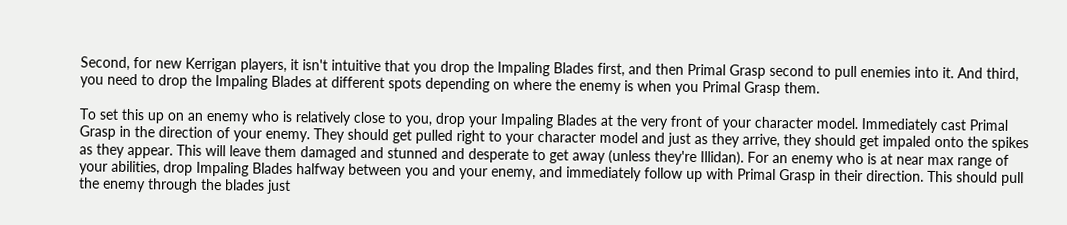Second, for new Kerrigan players, it isn't intuitive that you drop the Impaling Blades first, and then Primal Grasp second to pull enemies into it. And third, you need to drop the Impaling Blades at different spots depending on where the enemy is when you Primal Grasp them.

To set this up on an enemy who is relatively close to you, drop your Impaling Blades at the very front of your character model. Immediately cast Primal Grasp in the direction of your enemy. They should get pulled right to your character model and just as they arrive, they should get impaled onto the spikes as they appear. This will leave them damaged and stunned and desperate to get away (unless they're Illidan). For an enemy who is at near max range of your abilities, drop Impaling Blades halfway between you and your enemy, and immediately follow up with Primal Grasp in their direction. This should pull the enemy through the blades just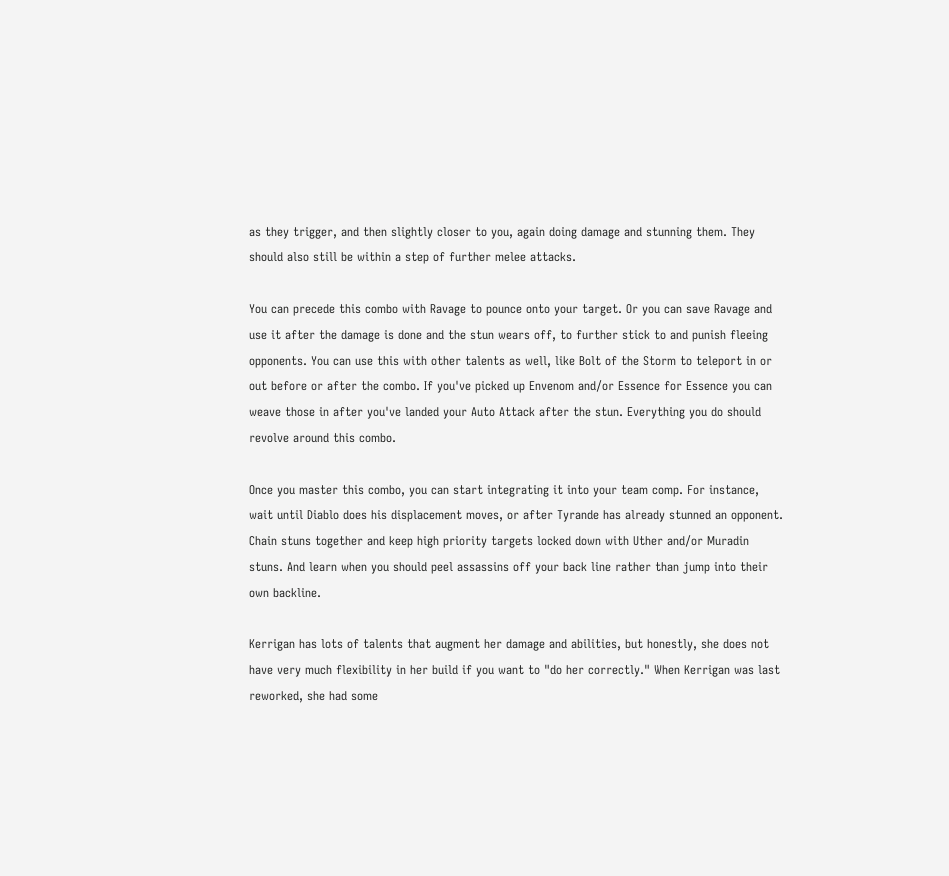as they trigger, and then slightly closer to you, again doing damage and stunning them. They should also still be within a step of further melee attacks.

You can precede this combo with Ravage to pounce onto your target. Or you can save Ravage and use it after the damage is done and the stun wears off, to further stick to and punish fleeing opponents. You can use this with other talents as well, like Bolt of the Storm to teleport in or out before or after the combo. If you've picked up Envenom and/or Essence for Essence you can weave those in after you've landed your Auto Attack after the stun. Everything you do should revolve around this combo.

Once you master this combo, you can start integrating it into your team comp. For instance, wait until Diablo does his displacement moves, or after Tyrande has already stunned an opponent. Chain stuns together and keep high priority targets locked down with Uther and/or Muradin stuns. And learn when you should peel assassins off your back line rather than jump into their own backline.

Kerrigan has lots of talents that augment her damage and abilities, but honestly, she does not have very much flexibility in her build if you want to "do her correctly." When Kerrigan was last reworked, she had some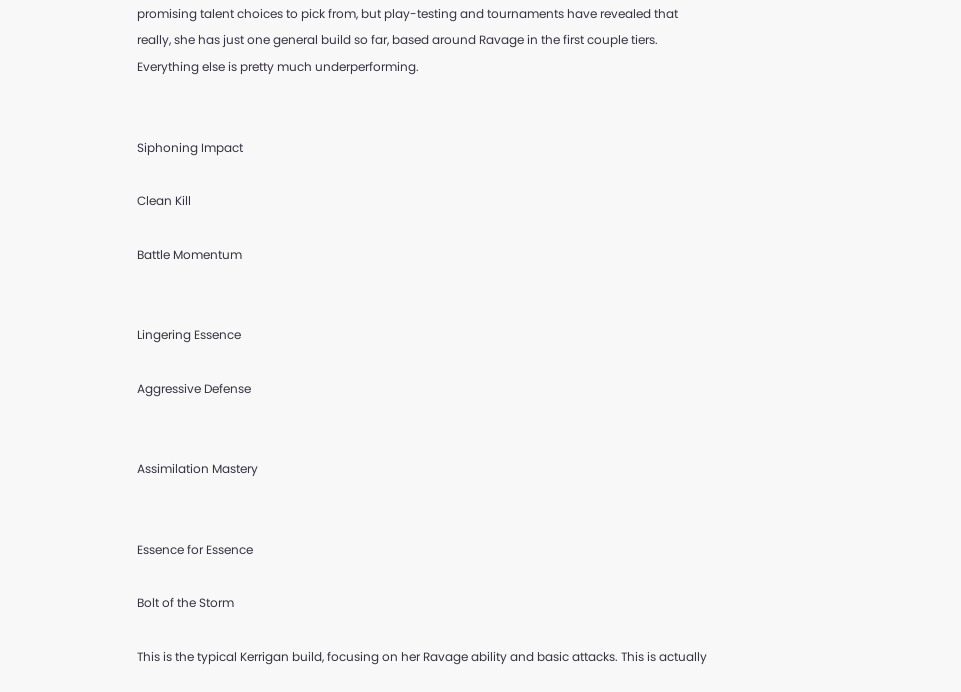promising talent choices to pick from, but play-testing and tournaments have revealed that really, she has just one general build so far, based around Ravage in the first couple tiers. Everything else is pretty much underperforming.


Siphoning Impact

Clean Kill

Battle Momentum


Lingering Essence

Aggressive Defense


Assimilation Mastery


Essence for Essence

Bolt of the Storm

This is the typical Kerrigan build, focusing on her Ravage ability and basic attacks. This is actually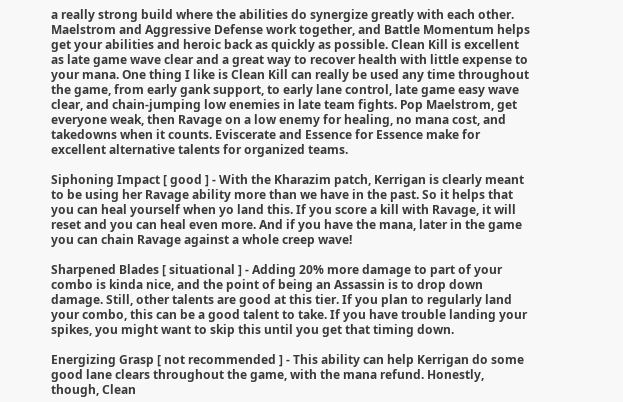a really strong build where the abilities do synergize greatly with each other. Maelstrom and Aggressive Defense work together, and Battle Momentum helps get your abilities and heroic back as quickly as possible. Clean Kill is excellent as late game wave clear and a great way to recover health with little expense to your mana. One thing I like is Clean Kill can really be used any time throughout the game, from early gank support, to early lane control, late game easy wave clear, and chain-jumping low enemies in late team fights. Pop Maelstrom, get everyone weak, then Ravage on a low enemy for healing, no mana cost, and takedowns when it counts. Eviscerate and Essence for Essence make for excellent alternative talents for organized teams.

Siphoning Impact [ good ] - With the Kharazim patch, Kerrigan is clearly meant to be using her Ravage ability more than we have in the past. So it helps that you can heal yourself when yo land this. If you score a kill with Ravage, it will reset and you can heal even more. And if you have the mana, later in the game you can chain Ravage against a whole creep wave!

Sharpened Blades [ situational ] - Adding 20% more damage to part of your combo is kinda nice, and the point of being an Assassin is to drop down damage. Still, other talents are good at this tier. If you plan to regularly land your combo, this can be a good talent to take. If you have trouble landing your spikes, you might want to skip this until you get that timing down.

Energizing Grasp [ not recommended ] - This ability can help Kerrigan do some good lane clears throughout the game, with the mana refund. Honestly, though, Clean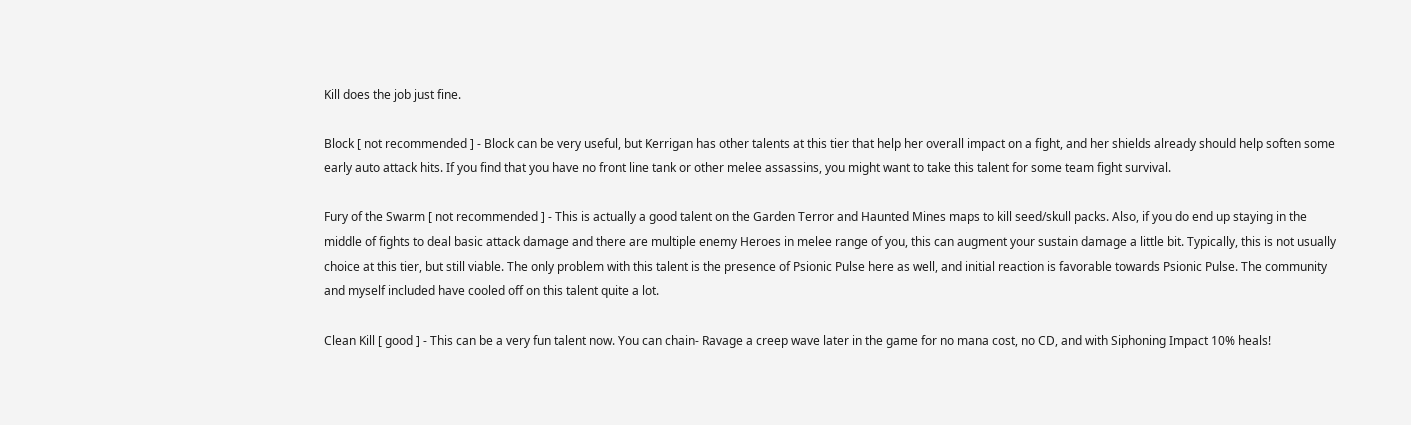Kill does the job just fine.

Block [ not recommended ] - Block can be very useful, but Kerrigan has other talents at this tier that help her overall impact on a fight, and her shields already should help soften some early auto attack hits. If you find that you have no front line tank or other melee assassins, you might want to take this talent for some team fight survival.

Fury of the Swarm [ not recommended ] - This is actually a good talent on the Garden Terror and Haunted Mines maps to kill seed/skull packs. Also, if you do end up staying in the middle of fights to deal basic attack damage and there are multiple enemy Heroes in melee range of you, this can augment your sustain damage a little bit. Typically, this is not usually choice at this tier, but still viable. The only problem with this talent is the presence of Psionic Pulse here as well, and initial reaction is favorable towards Psionic Pulse. The community and myself included have cooled off on this talent quite a lot.

Clean Kill [ good ] - This can be a very fun talent now. You can chain- Ravage a creep wave later in the game for no mana cost, no CD, and with Siphoning Impact 10% heals!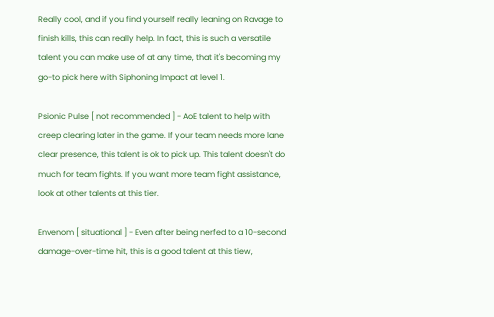Really cool, and if you find yourself really leaning on Ravage to finish kills, this can really help. In fact, this is such a versatile talent you can make use of at any time, that it's becoming my go-to pick here with Siphoning Impact at level 1.

Psionic Pulse [ not recommended ] - AoE talent to help with creep clearing later in the game. If your team needs more lane clear presence, this talent is ok to pick up. This talent doesn't do much for team fights. If you want more team fight assistance, look at other talents at this tier.

Envenom [ situational ] - Even after being nerfed to a 10-second damage-over-time hit, this is a good talent at this tiew,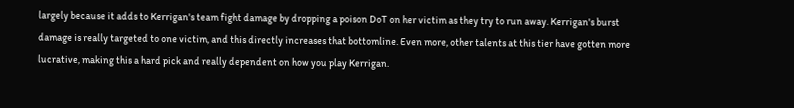largely because it adds to Kerrigan's team fight damage by dropping a poison DoT on her victim as they try to run away. Kerrigan's burst damage is really targeted to one victim, and this directly increases that bottomline. Even more, other talents at this tier have gotten more lucrative, making this a hard pick and really dependent on how you play Kerrigan.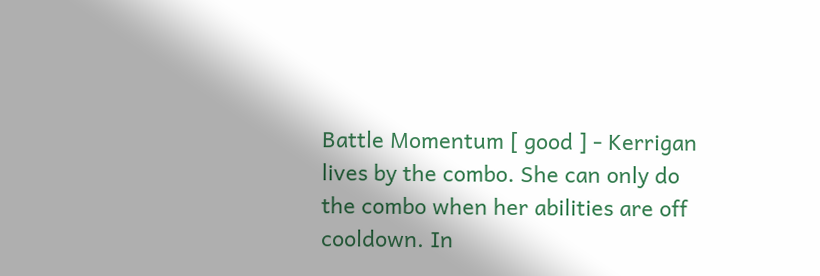Battle Momentum [ good ] - Kerrigan lives by the combo. She can only do the combo when her abilities are off cooldown. In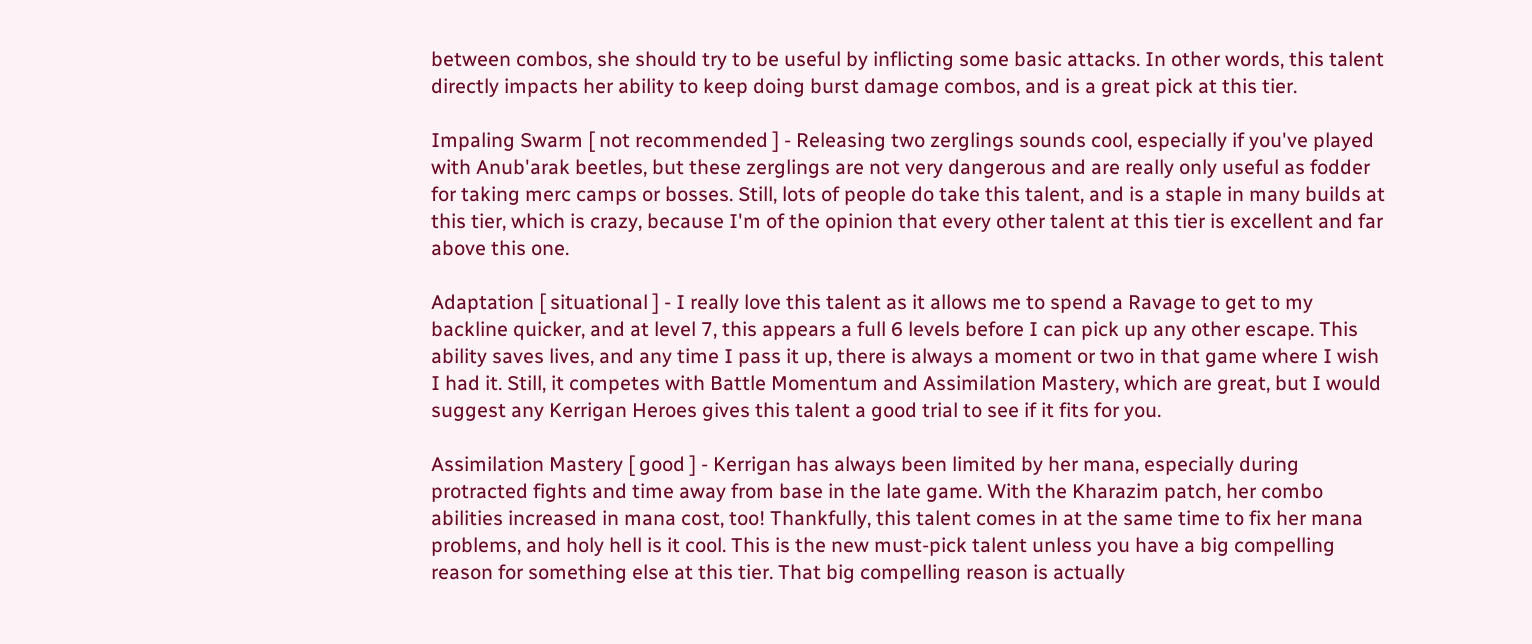between combos, she should try to be useful by inflicting some basic attacks. In other words, this talent directly impacts her ability to keep doing burst damage combos, and is a great pick at this tier.

Impaling Swarm [ not recommended ] - Releasing two zerglings sounds cool, especially if you've played with Anub'arak beetles, but these zerglings are not very dangerous and are really only useful as fodder for taking merc camps or bosses. Still, lots of people do take this talent, and is a staple in many builds at this tier, which is crazy, because I'm of the opinion that every other talent at this tier is excellent and far above this one.

Adaptation [ situational ] - I really love this talent as it allows me to spend a Ravage to get to my backline quicker, and at level 7, this appears a full 6 levels before I can pick up any other escape. This ability saves lives, and any time I pass it up, there is always a moment or two in that game where I wish I had it. Still, it competes with Battle Momentum and Assimilation Mastery, which are great, but I would suggest any Kerrigan Heroes gives this talent a good trial to see if it fits for you.

Assimilation Mastery [ good ] - Kerrigan has always been limited by her mana, especially during protracted fights and time away from base in the late game. With the Kharazim patch, her combo abilities increased in mana cost, too! Thankfully, this talent comes in at the same time to fix her mana problems, and holy hell is it cool. This is the new must-pick talent unless you have a big compelling reason for something else at this tier. That big compelling reason is actually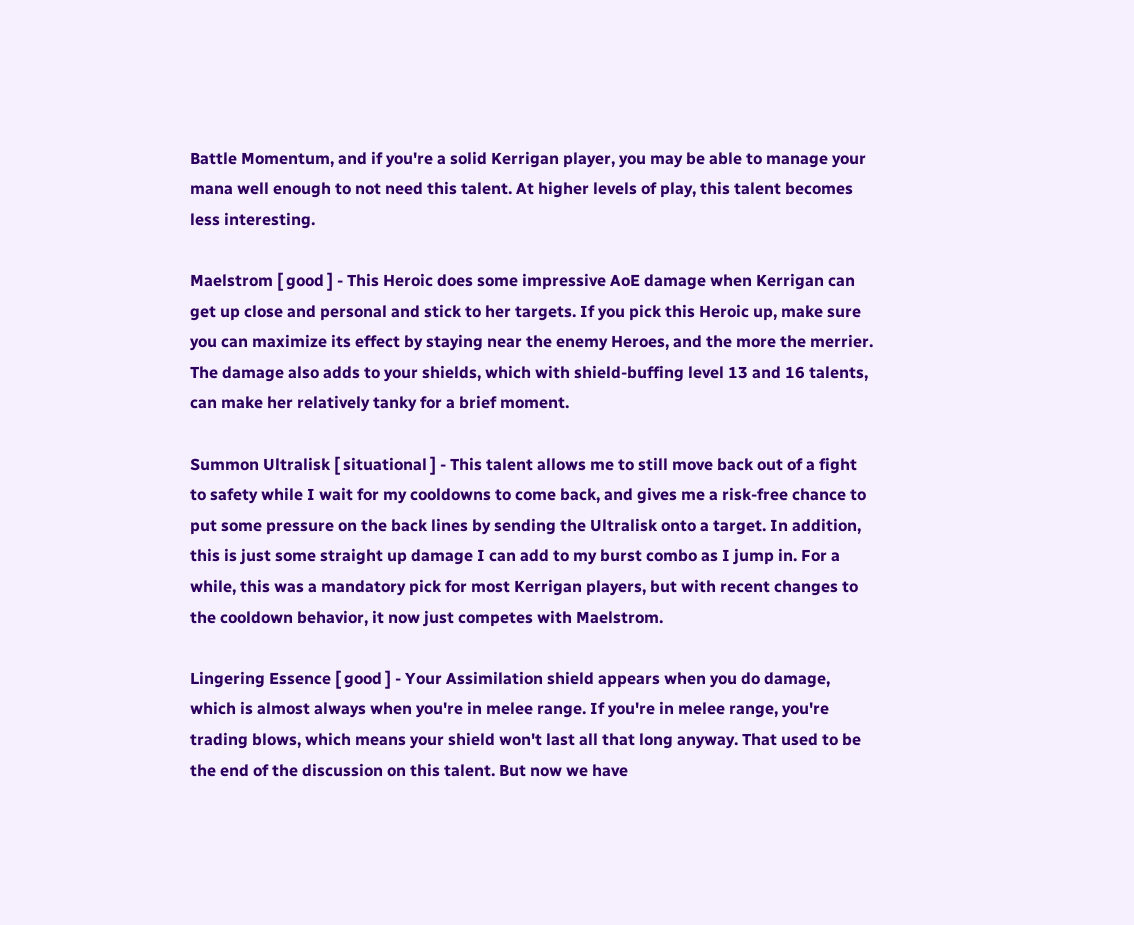Battle Momentum, and if you're a solid Kerrigan player, you may be able to manage your mana well enough to not need this talent. At higher levels of play, this talent becomes less interesting.

Maelstrom [ good ] - This Heroic does some impressive AoE damage when Kerrigan can get up close and personal and stick to her targets. If you pick this Heroic up, make sure you can maximize its effect by staying near the enemy Heroes, and the more the merrier. The damage also adds to your shields, which with shield-buffing level 13 and 16 talents, can make her relatively tanky for a brief moment.

Summon Ultralisk [ situational ] - This talent allows me to still move back out of a fight to safety while I wait for my cooldowns to come back, and gives me a risk-free chance to put some pressure on the back lines by sending the Ultralisk onto a target. In addition, this is just some straight up damage I can add to my burst combo as I jump in. For a while, this was a mandatory pick for most Kerrigan players, but with recent changes to the cooldown behavior, it now just competes with Maelstrom.

Lingering Essence [ good ] - Your Assimilation shield appears when you do damage, which is almost always when you're in melee range. If you're in melee range, you're trading blows, which means your shield won't last all that long anyway. That used to be the end of the discussion on this talent. But now we have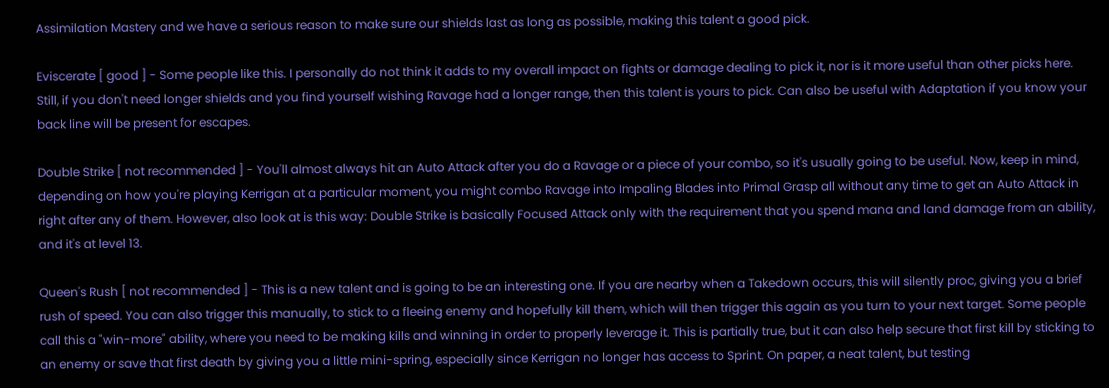Assimilation Mastery and we have a serious reason to make sure our shields last as long as possible, making this talent a good pick.

Eviscerate [ good ] - Some people like this. I personally do not think it adds to my overall impact on fights or damage dealing to pick it, nor is it more useful than other picks here. Still, if you don't need longer shields and you find yourself wishing Ravage had a longer range, then this talent is yours to pick. Can also be useful with Adaptation if you know your back line will be present for escapes.

Double Strike [ not recommended ] - You'll almost always hit an Auto Attack after you do a Ravage or a piece of your combo, so it's usually going to be useful. Now, keep in mind, depending on how you're playing Kerrigan at a particular moment, you might combo Ravage into Impaling Blades into Primal Grasp all without any time to get an Auto Attack in right after any of them. However, also look at is this way: Double Strike is basically Focused Attack only with the requirement that you spend mana and land damage from an ability, and it's at level 13.

Queen's Rush [ not recommended ] - This is a new talent and is going to be an interesting one. If you are nearby when a Takedown occurs, this will silently proc, giving you a brief rush of speed. You can also trigger this manually, to stick to a fleeing enemy and hopefully kill them, which will then trigger this again as you turn to your next target. Some people call this a "win-more" ability, where you need to be making kills and winning in order to properly leverage it. This is partially true, but it can also help secure that first kill by sticking to an enemy or save that first death by giving you a little mini-spring, especially since Kerrigan no longer has access to Sprint. On paper, a neat talent, but testing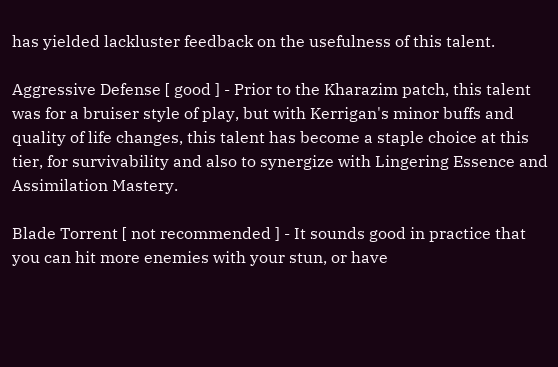has yielded lackluster feedback on the usefulness of this talent.

Aggressive Defense [ good ] - Prior to the Kharazim patch, this talent was for a bruiser style of play, but with Kerrigan's minor buffs and quality of life changes, this talent has become a staple choice at this tier, for survivability and also to synergize with Lingering Essence and Assimilation Mastery.

Blade Torrent [ not recommended ] - It sounds good in practice that you can hit more enemies with your stun, or have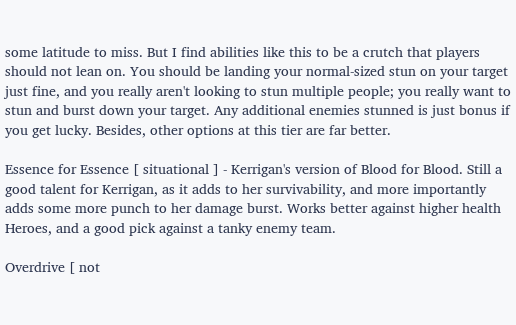some latitude to miss. But I find abilities like this to be a crutch that players should not lean on. You should be landing your normal-sized stun on your target just fine, and you really aren't looking to stun multiple people; you really want to stun and burst down your target. Any additional enemies stunned is just bonus if you get lucky. Besides, other options at this tier are far better.

Essence for Essence [ situational ] - Kerrigan's version of Blood for Blood. Still a good talent for Kerrigan, as it adds to her survivability, and more importantly adds some more punch to her damage burst. Works better against higher health Heroes, and a good pick against a tanky enemy team.

Overdrive [ not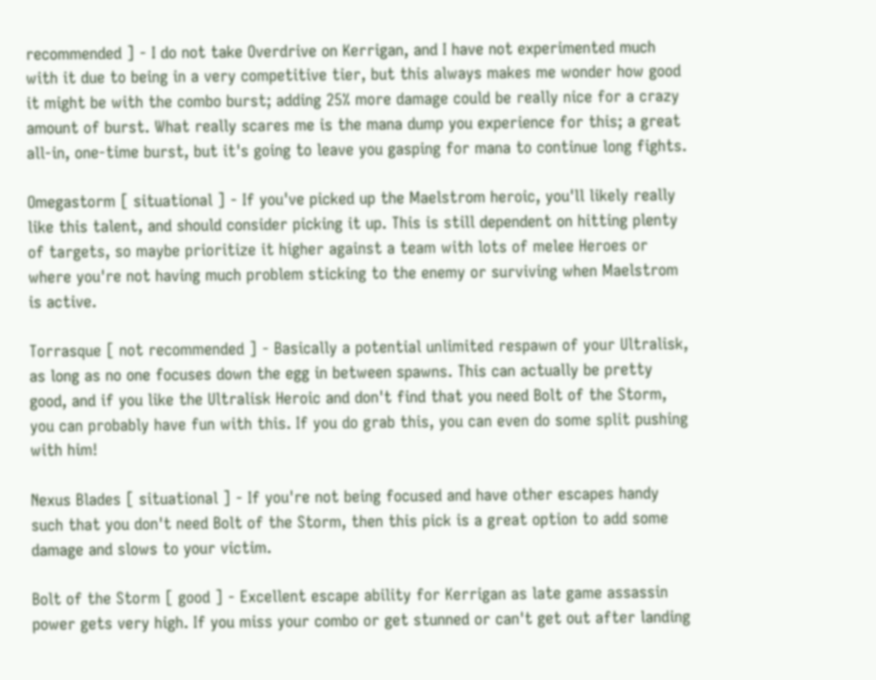recommended ] - I do not take Overdrive on Kerrigan, and I have not experimented much with it due to being in a very competitive tier, but this always makes me wonder how good it might be with the combo burst; adding 25% more damage could be really nice for a crazy amount of burst. What really scares me is the mana dump you experience for this; a great all-in, one-time burst, but it's going to leave you gasping for mana to continue long fights.

Omegastorm [ situational ] - If you've picked up the Maelstrom heroic, you'll likely really like this talent, and should consider picking it up. This is still dependent on hitting plenty of targets, so maybe prioritize it higher against a team with lots of melee Heroes or where you're not having much problem sticking to the enemy or surviving when Maelstrom is active.

Torrasque [ not recommended ] - Basically a potential unlimited respawn of your Ultralisk, as long as no one focuses down the egg in between spawns. This can actually be pretty good, and if you like the Ultralisk Heroic and don't find that you need Bolt of the Storm, you can probably have fun with this. If you do grab this, you can even do some split pushing with him!

Nexus Blades [ situational ] - If you're not being focused and have other escapes handy such that you don't need Bolt of the Storm, then this pick is a great option to add some damage and slows to your victim.

Bolt of the Storm [ good ] - Excellent escape ability for Kerrigan as late game assassin power gets very high. If you miss your combo or get stunned or can't get out after landing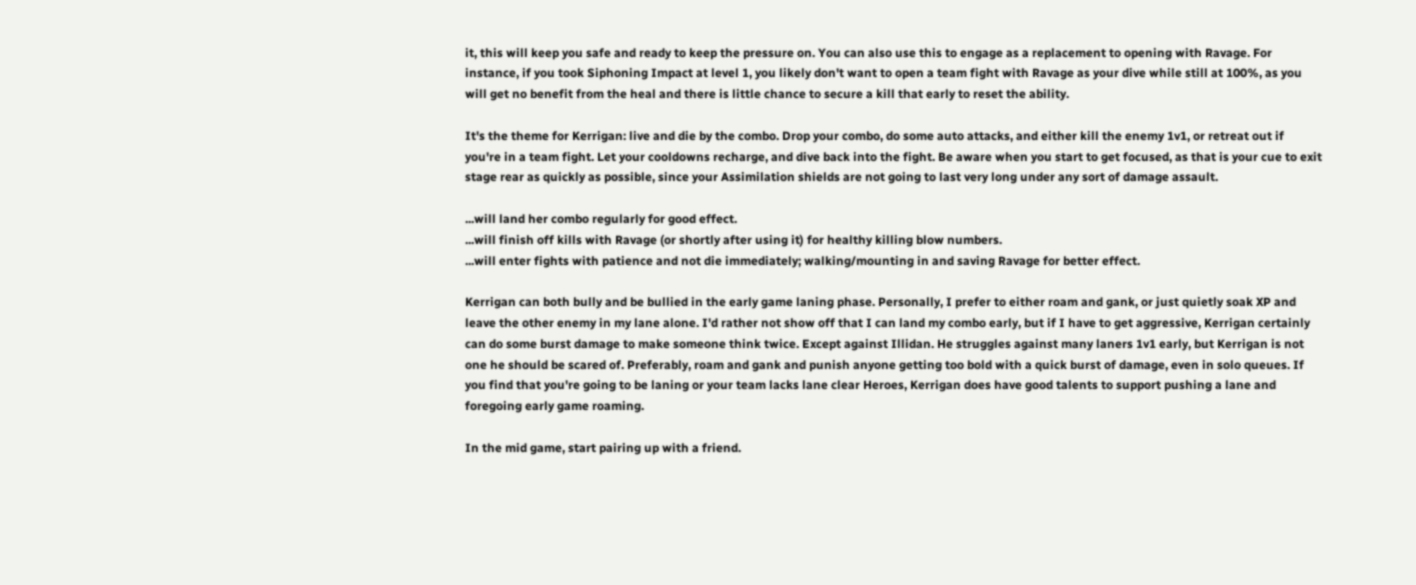it, this will keep you safe and ready to keep the pressure on. You can also use this to engage as a replacement to opening with Ravage. For instance, if you took Siphoning Impact at level 1, you likely don't want to open a team fight with Ravage as your dive while still at 100%, as you will get no benefit from the heal and there is little chance to secure a kill that early to reset the ability.

It's the theme for Kerrigan: live and die by the combo. Drop your combo, do some auto attacks, and either kill the enemy 1v1, or retreat out if you're in a team fight. Let your cooldowns recharge, and dive back into the fight. Be aware when you start to get focused, as that is your cue to exit stage rear as quickly as possible, since your Assimilation shields are not going to last very long under any sort of damage assault.

...will land her combo regularly for good effect.
...will finish off kills with Ravage (or shortly after using it) for healthy killing blow numbers.
...will enter fights with patience and not die immediately; walking/mounting in and saving Ravage for better effect.

Kerrigan can both bully and be bullied in the early game laning phase. Personally, I prefer to either roam and gank, or just quietly soak XP and leave the other enemy in my lane alone. I'd rather not show off that I can land my combo early, but if I have to get aggressive, Kerrigan certainly can do some burst damage to make someone think twice. Except against Illidan. He struggles against many laners 1v1 early, but Kerrigan is not one he should be scared of. Preferably, roam and gank and punish anyone getting too bold with a quick burst of damage, even in solo queues. If you find that you're going to be laning or your team lacks lane clear Heroes, Kerrigan does have good talents to support pushing a lane and foregoing early game roaming.

In the mid game, start pairing up with a friend.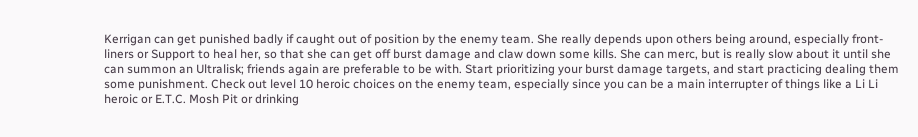Kerrigan can get punished badly if caught out of position by the enemy team. She really depends upon others being around, especially front-liners or Support to heal her, so that she can get off burst damage and claw down some kills. She can merc, but is really slow about it until she can summon an Ultralisk; friends again are preferable to be with. Start prioritizing your burst damage targets, and start practicing dealing them some punishment. Check out level 10 heroic choices on the enemy team, especially since you can be a main interrupter of things like a Li Li heroic or E.T.C. Mosh Pit or drinking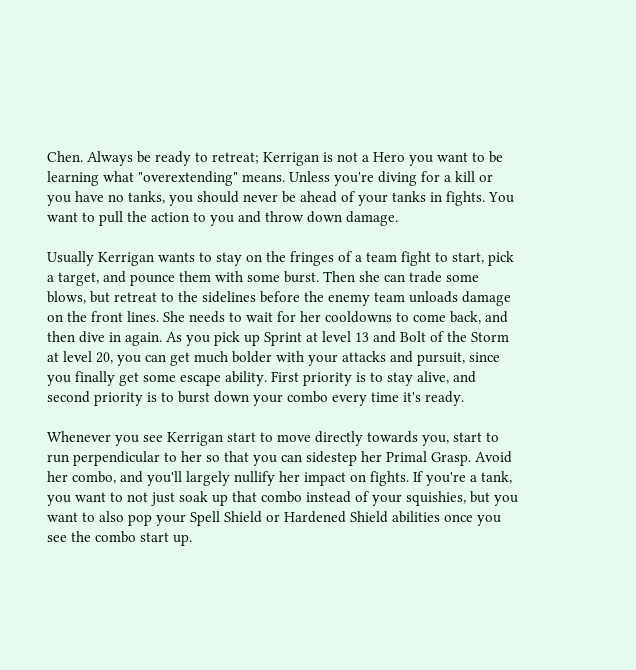Chen. Always be ready to retreat; Kerrigan is not a Hero you want to be learning what "overextending" means. Unless you're diving for a kill or you have no tanks, you should never be ahead of your tanks in fights. You want to pull the action to you and throw down damage.

Usually Kerrigan wants to stay on the fringes of a team fight to start, pick a target, and pounce them with some burst. Then she can trade some blows, but retreat to the sidelines before the enemy team unloads damage on the front lines. She needs to wait for her cooldowns to come back, and then dive in again. As you pick up Sprint at level 13 and Bolt of the Storm at level 20, you can get much bolder with your attacks and pursuit, since you finally get some escape ability. First priority is to stay alive, and second priority is to burst down your combo every time it's ready.

Whenever you see Kerrigan start to move directly towards you, start to run perpendicular to her so that you can sidestep her Primal Grasp. Avoid her combo, and you'll largely nullify her impact on fights. If you're a tank, you want to not just soak up that combo instead of your squishies, but you want to also pop your Spell Shield or Hardened Shield abilities once you see the combo start up.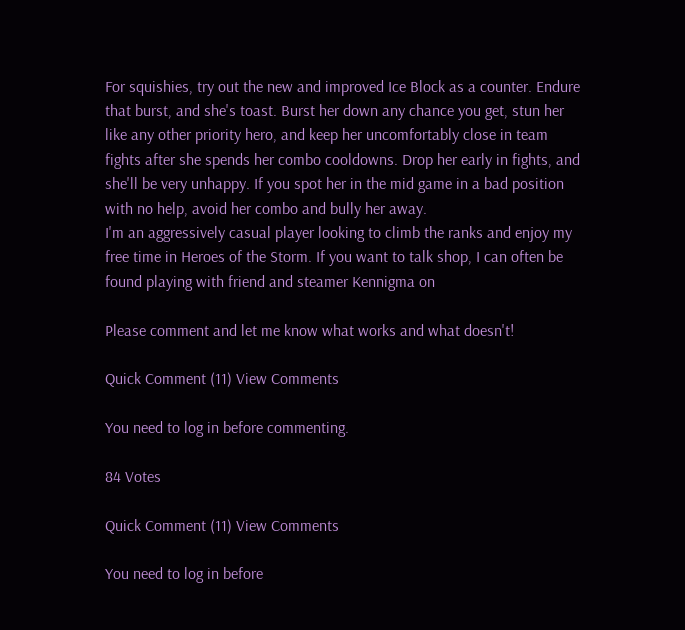For squishies, try out the new and improved Ice Block as a counter. Endure that burst, and she's toast. Burst her down any chance you get, stun her like any other priority hero, and keep her uncomfortably close in team fights after she spends her combo cooldowns. Drop her early in fights, and she'll be very unhappy. If you spot her in the mid game in a bad position with no help, avoid her combo and bully her away.
I'm an aggressively casual player looking to climb the ranks and enjoy my free time in Heroes of the Storm. If you want to talk shop, I can often be found playing with friend and steamer Kennigma on

Please comment and let me know what works and what doesn't!

Quick Comment (11) View Comments

You need to log in before commenting.

84 Votes

Quick Comment (11) View Comments

You need to log in before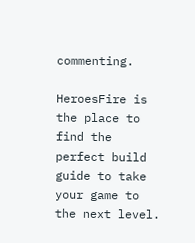commenting.

HeroesFire is the place to find the perfect build guide to take your game to the next level.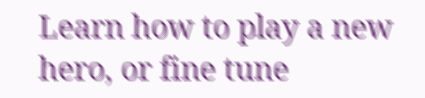Learn how to play a new hero, or fine tune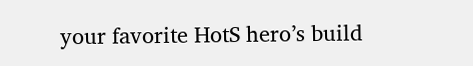your favorite HotS hero’s build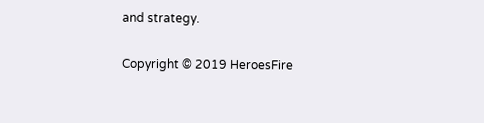and strategy.

Copyright © 2019 HeroesFire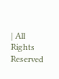| All Rights Reserved